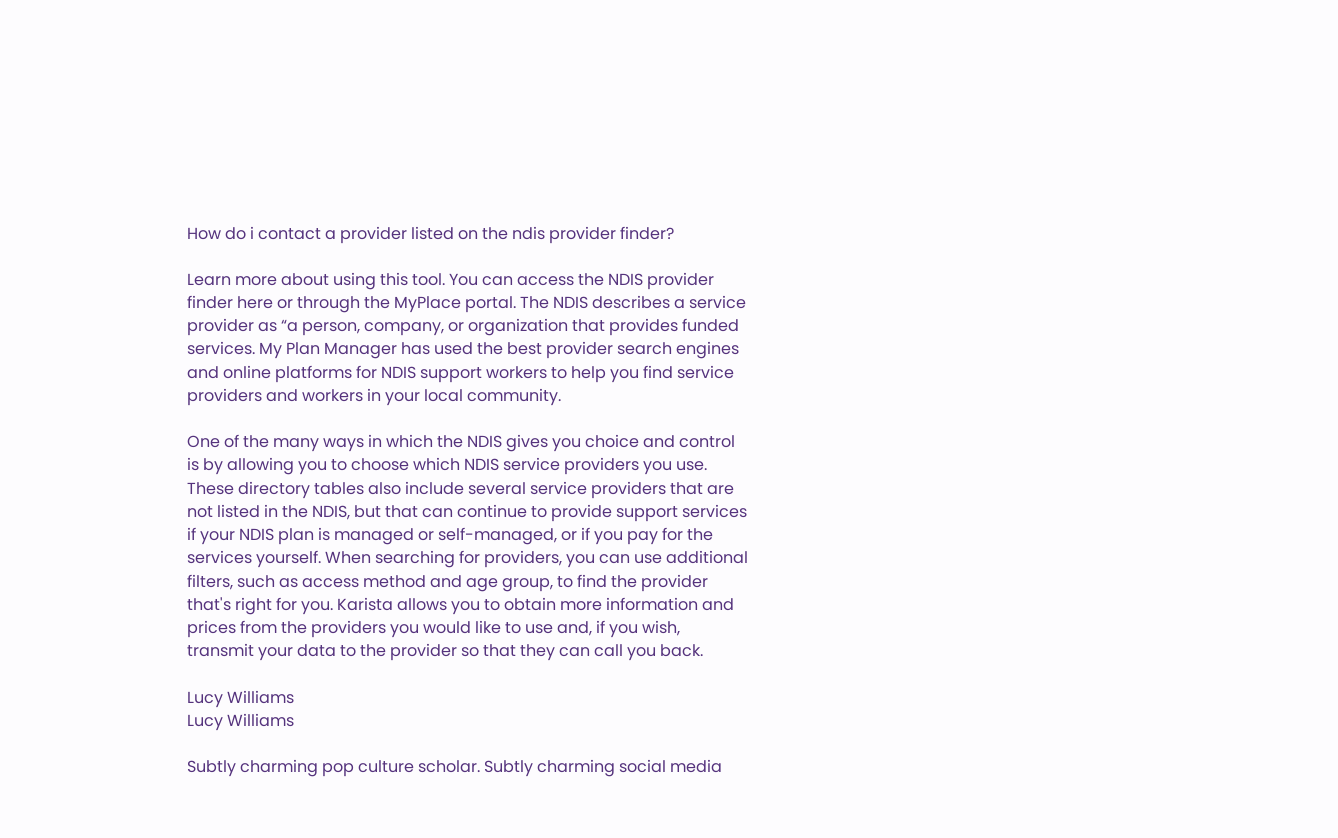How do i contact a provider listed on the ndis provider finder?

Learn more about using this tool. You can access the NDIS provider finder here or through the MyPlace portal. The NDIS describes a service provider as “a person, company, or organization that provides funded services. My Plan Manager has used the best provider search engines and online platforms for NDIS support workers to help you find service providers and workers in your local community.

One of the many ways in which the NDIS gives you choice and control is by allowing you to choose which NDIS service providers you use. These directory tables also include several service providers that are not listed in the NDIS, but that can continue to provide support services if your NDIS plan is managed or self-managed, or if you pay for the services yourself. When searching for providers, you can use additional filters, such as access method and age group, to find the provider that's right for you. Karista allows you to obtain more information and prices from the providers you would like to use and, if you wish, transmit your data to the provider so that they can call you back.

Lucy Williams
Lucy Williams

Subtly charming pop culture scholar. Subtly charming social media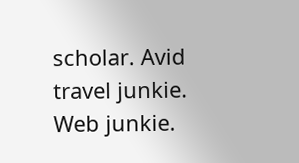scholar. Avid travel junkie. Web junkie.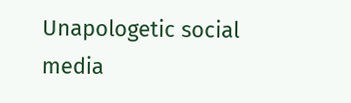Unapologetic social media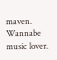maven. Wannabe music lover.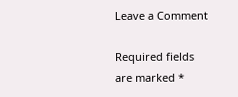Leave a Comment

Required fields are marked *